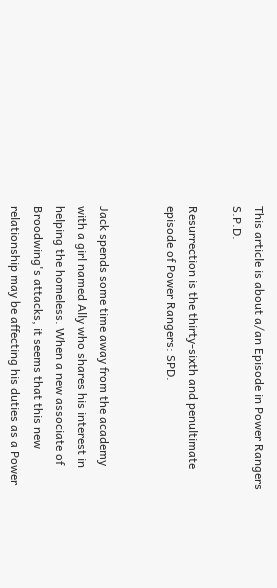This article is about a/an Episode in Power Rangers S.P.D.

Resurrection is the thirty-sixth and penultimate episode of Power Rangers: SPD.


Jack spends some time away from the academy with a girl named Ally who shares his interest in helping the homeless. When a new associate of Broodwing's attacks, it seems that this new relationship may be affecting his duties as a Power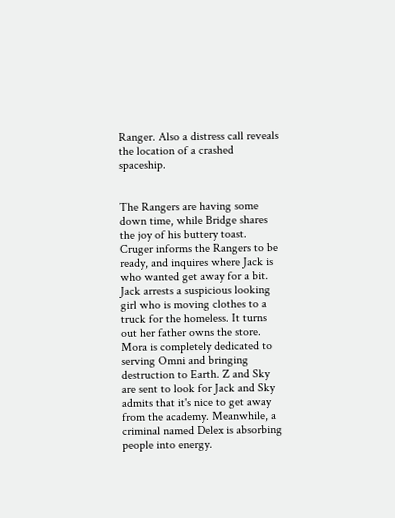Ranger. Also a distress call reveals the location of a crashed spaceship.


The Rangers are having some down time, while Bridge shares the joy of his buttery toast. Cruger informs the Rangers to be ready, and inquires where Jack is who wanted get away for a bit. Jack arrests a suspicious looking girl who is moving clothes to a truck for the homeless. It turns out her father owns the store. Mora is completely dedicated to serving Omni and bringing destruction to Earth. Z and Sky are sent to look for Jack and Sky admits that it's nice to get away from the academy. Meanwhile, a criminal named Delex is absorbing people into energy.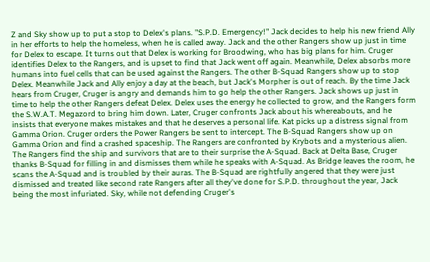Z and Sky show up to put a stop to Delex's plans. "S.P.D. Emergency!" Jack decides to help his new friend Ally in her efforts to help the homeless, when he is called away. Jack and the other Rangers show up just in time for Delex to escape. It turns out that Delex is working for Broodwing, who has big plans for him. Cruger identifies Delex to the Rangers, and is upset to find that Jack went off again. Meanwhile, Delex absorbs more humans into fuel cells that can be used against the Rangers. The other B-Squad Rangers show up to stop Delex. Meanwhile Jack and Ally enjoy a day at the beach, but Jack's Morpher is out of reach. By the time Jack hears from Cruger, Cruger is angry and demands him to go help the other Rangers. Jack shows up just in time to help the other Rangers defeat Delex. Delex uses the energy he collected to grow, and the Rangers form the S.W.A.T. Megazord to bring him down. Later, Cruger confronts Jack about his whereabouts, and he insists that everyone makes mistakes and that he deserves a personal life. Kat picks up a distress signal from Gamma Orion. Cruger orders the Power Rangers be sent to intercept. The B-Squad Rangers show up on Gamma Orion and find a crashed spaceship. The Rangers are confronted by Krybots and a mysterious alien. The Rangers find the ship and survivors that are to their surprise the A-Squad. Back at Delta Base, Cruger thanks B-Squad for filling in and dismisses them while he speaks with A-Squad. As Bridge leaves the room, he scans the A-Squad and is troubled by their auras. The B-Squad are rightfully angered that they were just dismissed and treated like second rate Rangers after all they've done for S.P.D. throughout the year, Jack being the most infuriated. Sky, while not defending Cruger's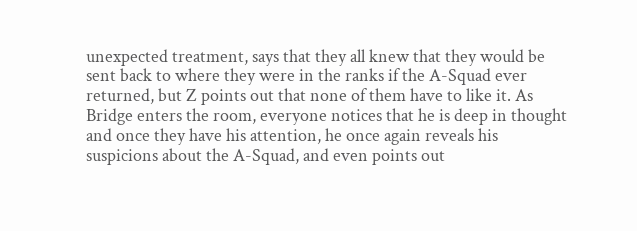unexpected treatment, says that they all knew that they would be sent back to where they were in the ranks if the A-Squad ever returned, but Z points out that none of them have to like it. As Bridge enters the room, everyone notices that he is deep in thought and once they have his attention, he once again reveals his suspicions about the A-Squad, and even points out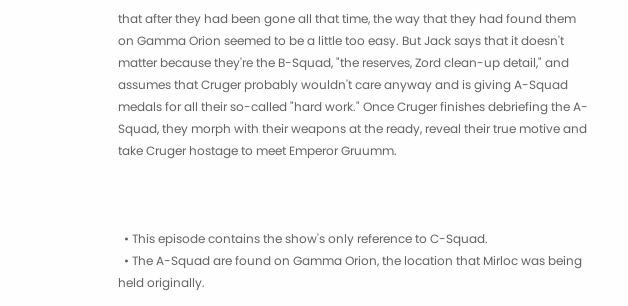that after they had been gone all that time, the way that they had found them on Gamma Orion seemed to be a little too easy. But Jack says that it doesn't matter because they're the B-Squad, "the reserves, Zord clean-up detail," and assumes that Cruger probably wouldn't care anyway and is giving A-Squad medals for all their so-called "hard work." Once Cruger finishes debriefing the A-Squad, they morph with their weapons at the ready, reveal their true motive and take Cruger hostage to meet Emperor Gruumm.



  • This episode contains the show's only reference to C-Squad.
  • The A-Squad are found on Gamma Orion, the location that Mirloc was being held originally.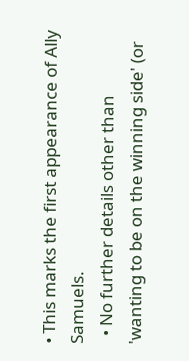• This marks the first appearance of Ally Samuels.
  • No further details other than 'wanting to be on the winning side' (or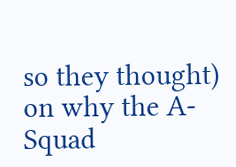so they thought) on why the A-Squad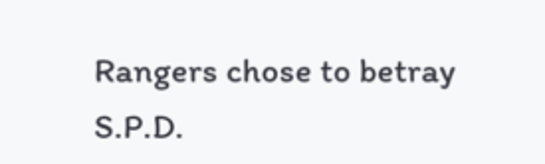Rangers chose to betray S.P.D.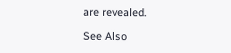are revealed.

See Also